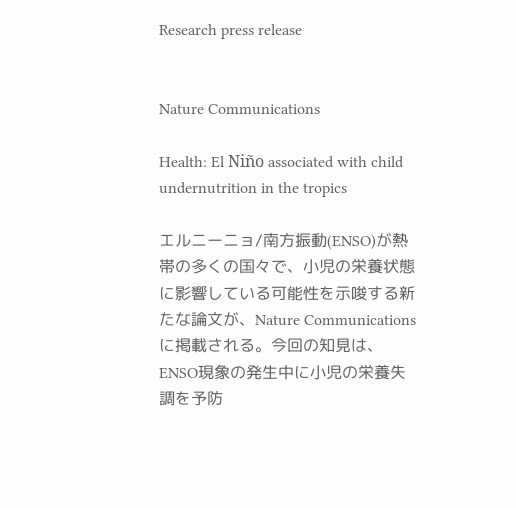Research press release


Nature Communications

Health: El Niño associated with child undernutrition in the tropics

エルニーニョ/南方振動(ENSO)が熱帯の多くの国々で、小児の栄養状態に影響している可能性を示唆する新たな論文が、Nature Communications に掲載される。今回の知見は、ENSO現象の発生中に小児の栄養失調を予防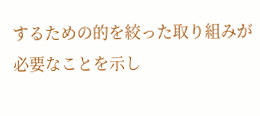するための的を絞った取り組みが必要なことを示し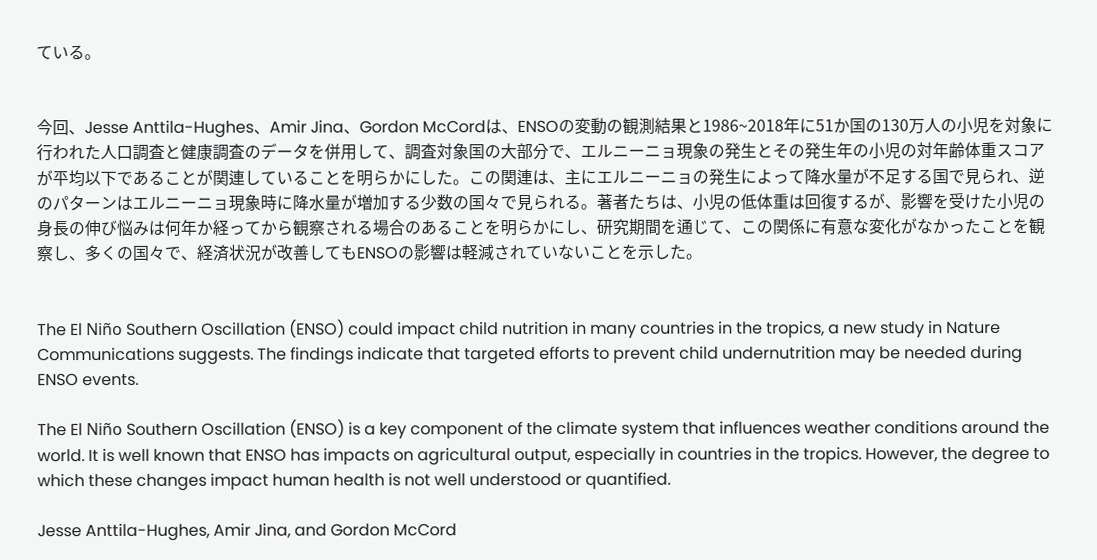ている。


今回、Jesse Anttila-Hughes、Amir Jina、Gordon McCordは、ENSOの変動の観測結果と1986~2018年に51か国の130万人の小児を対象に行われた人口調査と健康調査のデータを併用して、調査対象国の大部分で、エルニーニョ現象の発生とその発生年の小児の対年齢体重スコアが平均以下であることが関連していることを明らかにした。この関連は、主にエルニーニョの発生によって降水量が不足する国で見られ、逆のパターンはエルニーニョ現象時に降水量が増加する少数の国々で見られる。著者たちは、小児の低体重は回復するが、影響を受けた小児の身長の伸び悩みは何年か経ってから観察される場合のあることを明らかにし、研究期間を通じて、この関係に有意な変化がなかったことを観察し、多くの国々で、経済状況が改善してもENSOの影響は軽減されていないことを示した。


The El Niño Southern Oscillation (ENSO) could impact child nutrition in many countries in the tropics, a new study in Nature Communications suggests. The findings indicate that targeted efforts to prevent child undernutrition may be needed during ENSO events.

The El Niño Southern Oscillation (ENSO) is a key component of the climate system that influences weather conditions around the world. It is well known that ENSO has impacts on agricultural output, especially in countries in the tropics. However, the degree to which these changes impact human health is not well understood or quantified.

Jesse Anttila-Hughes, Amir Jina, and Gordon McCord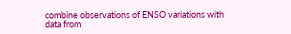combine observations of ENSO variations with data from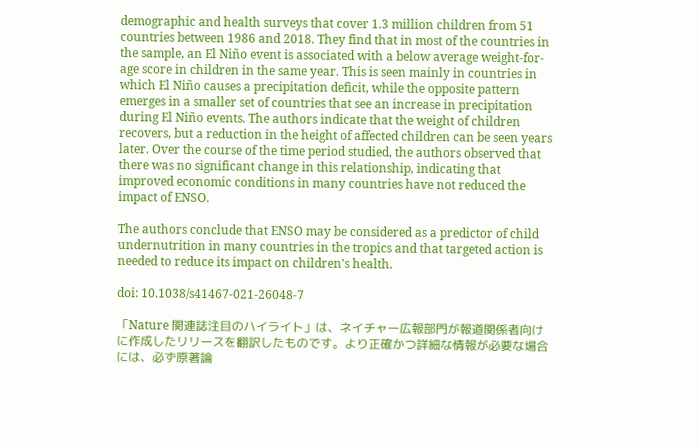demographic and health surveys that cover 1.3 million children from 51 countries between 1986 and 2018. They find that in most of the countries in the sample, an El Niño event is associated with a below average weight-for-age score in children in the same year. This is seen mainly in countries in which El Niño causes a precipitation deficit, while the opposite pattern emerges in a smaller set of countries that see an increase in precipitation during El Niño events. The authors indicate that the weight of children recovers, but a reduction in the height of affected children can be seen years later. Over the course of the time period studied, the authors observed that there was no significant change in this relationship, indicating that improved economic conditions in many countries have not reduced the impact of ENSO.

The authors conclude that ENSO may be considered as a predictor of child undernutrition in many countries in the tropics and that targeted action is needed to reduce its impact on children's health.

doi: 10.1038/s41467-021-26048-7

「Nature 関連誌注目のハイライト」は、ネイチャー広報部門が報道関係者向けに作成したリリースを翻訳したものです。より正確かつ詳細な情報が必要な場合には、必ず原著論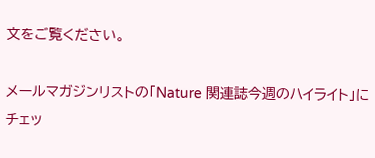文をご覧ください。

メールマガジンリストの「Nature 関連誌今週のハイライト」にチェッ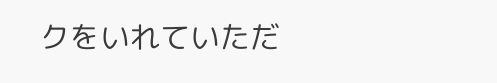クをいれていただ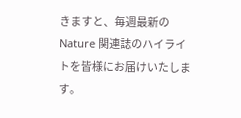きますと、毎週最新のNature 関連誌のハイライトを皆様にお届けいたします。